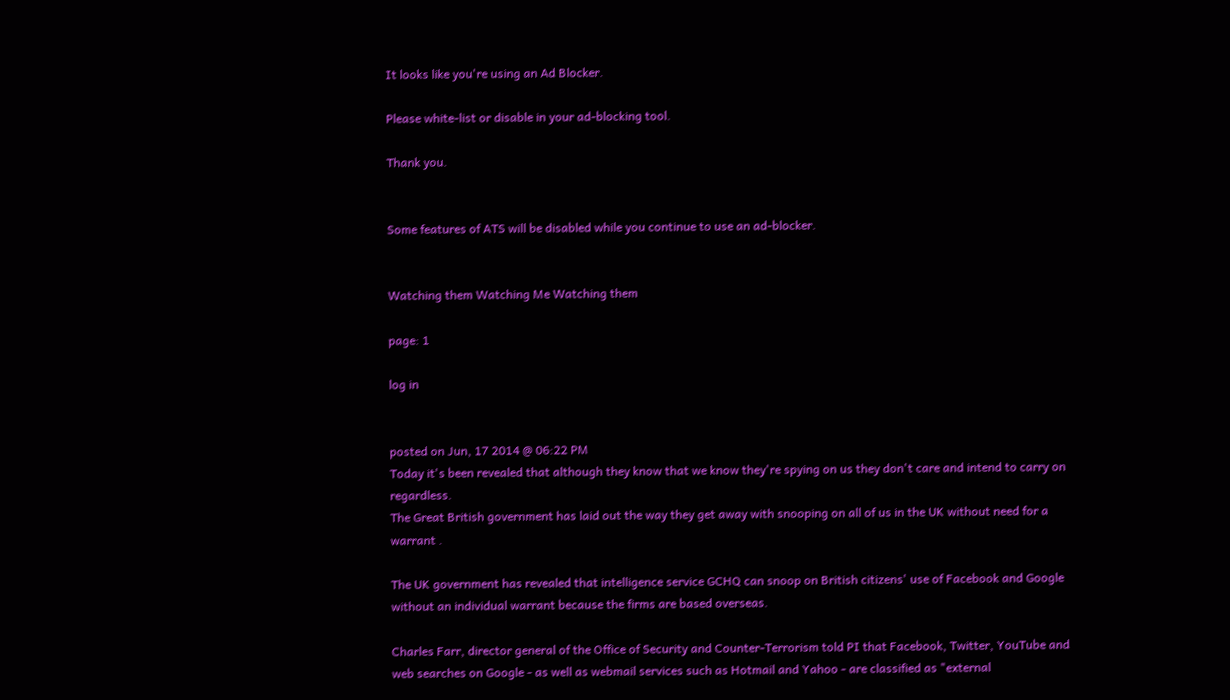It looks like you're using an Ad Blocker.

Please white-list or disable in your ad-blocking tool.

Thank you.


Some features of ATS will be disabled while you continue to use an ad-blocker.


Watching them Watching Me Watching them

page: 1

log in


posted on Jun, 17 2014 @ 06:22 PM
Today it's been revealed that although they know that we know they're spying on us they don't care and intend to carry on regardless.
The Great British government has laid out the way they get away with snooping on all of us in the UK without need for a warrant .

The UK government has revealed that intelligence service GCHQ can snoop on British citizens' use of Facebook and Google without an individual warrant because the firms are based overseas.

Charles Farr, director general of the Office of Security and Counter-Terrorism told PI that Facebook, Twitter, YouTube and web searches on Google - as well as webmail services such as Hotmail and Yahoo - are classified as "external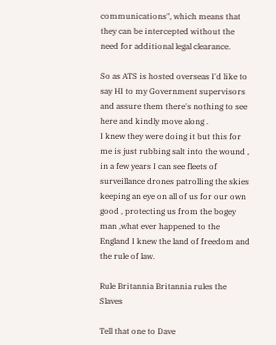communications", which means that they can be intercepted without the need for additional legal clearance.

So as ATS is hosted overseas I'd like to say HI to my Government supervisors and assure them there's nothing to see here and kindly move along .
I knew they were doing it but this for me is just rubbing salt into the wound , in a few years I can see fleets of surveillance drones patrolling the skies keeping an eye on all of us for our own good , protecting us from the bogey man ,what ever happened to the England I knew the land of freedom and the rule of law.

Rule Britannia Britannia rules the Slaves

Tell that one to Dave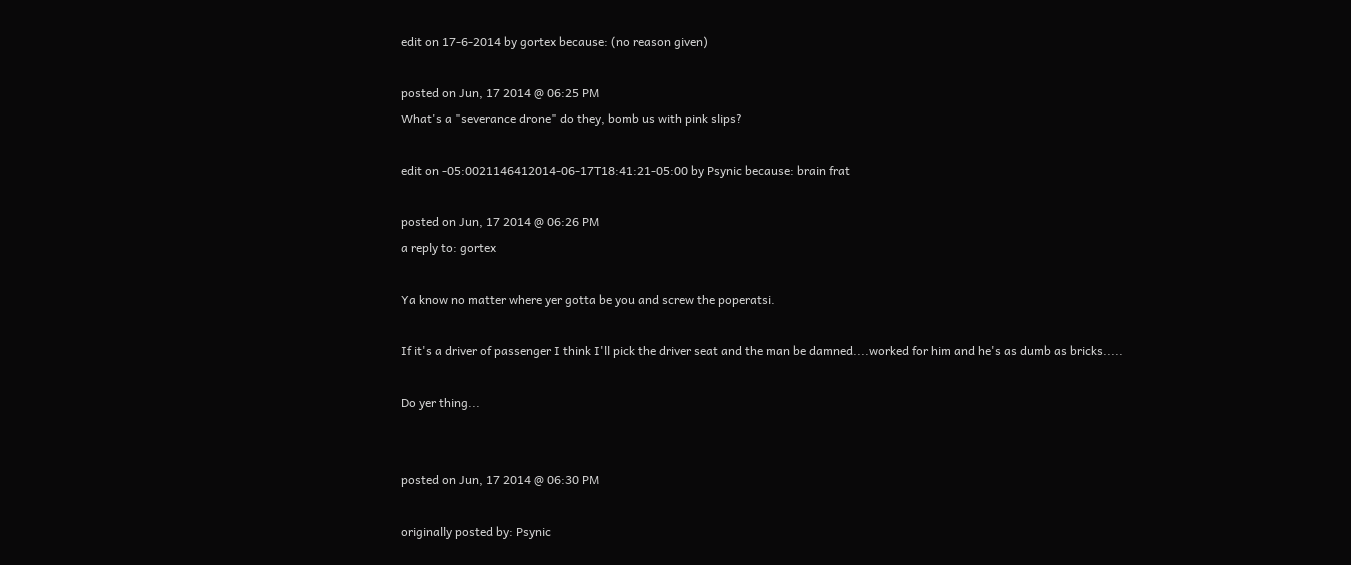edit on 17-6-2014 by gortex because: (no reason given)

posted on Jun, 17 2014 @ 06:25 PM
What's a "severance drone" do they, bomb us with pink slips?

edit on -05:0021146412014-06-17T18:41:21-05:00 by Psynic because: brain frat

posted on Jun, 17 2014 @ 06:26 PM
a reply to: gortex

Ya know no matter where yer gotta be you and screw the poperatsi.

If it's a driver of passenger I think I'll pick the driver seat and the man be damned....worked for him and he's as dumb as bricks.....

Do yer thing...


posted on Jun, 17 2014 @ 06:30 PM

originally posted by: Psynic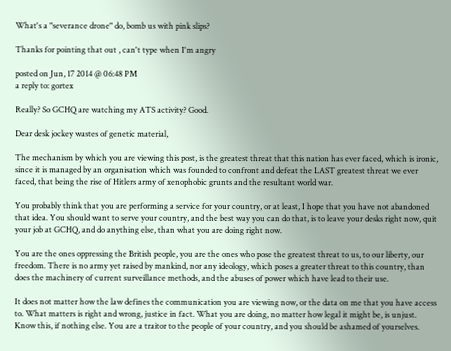What's a "severance drone" do, bomb us with pink slips?

Thanks for pointing that out , can't type when I'm angry

posted on Jun, 17 2014 @ 06:48 PM
a reply to: gortex

Really? So GCHQ are watching my ATS activity? Good.

Dear desk jockey wastes of genetic material,

The mechanism by which you are viewing this post, is the greatest threat that this nation has ever faced, which is ironic, since it is managed by an organisation which was founded to confront and defeat the LAST greatest threat we ever faced, that being the rise of Hitlers army of xenophobic grunts and the resultant world war.

You probably think that you are performing a service for your country, or at least, I hope that you have not abandoned that idea. You should want to serve your country, and the best way you can do that, is to leave your desks right now, quit your job at GCHQ, and do anything else, than what you are doing right now.

You are the ones oppressing the British people, you are the ones who pose the greatest threat to us, to our liberty, our freedom. There is no army yet raised by mankind, nor any ideology, which poses a greater threat to this country, than does the machinery of current surveillance methods, and the abuses of power which have lead to their use.

It does not matter how the law defines the communication you are viewing now, or the data on me that you have access to. What matters is right and wrong, justice in fact. What you are doing, no matter how legal it might be, is unjust. Know this, if nothing else. You are a traitor to the people of your country, and you should be ashamed of yourselves.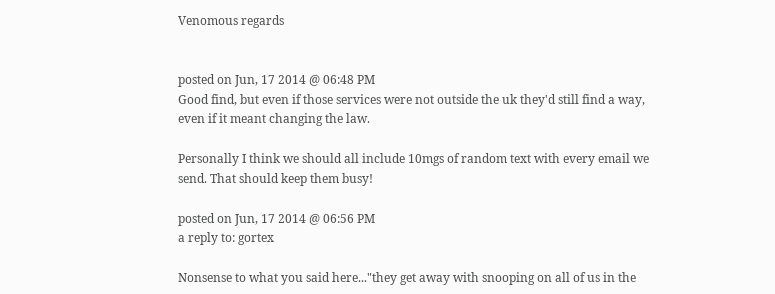Venomous regards


posted on Jun, 17 2014 @ 06:48 PM
Good find, but even if those services were not outside the uk they'd still find a way, even if it meant changing the law.

Personally I think we should all include 10mgs of random text with every email we send. That should keep them busy!

posted on Jun, 17 2014 @ 06:56 PM
a reply to: gortex

Nonsense to what you said here..."they get away with snooping on all of us in the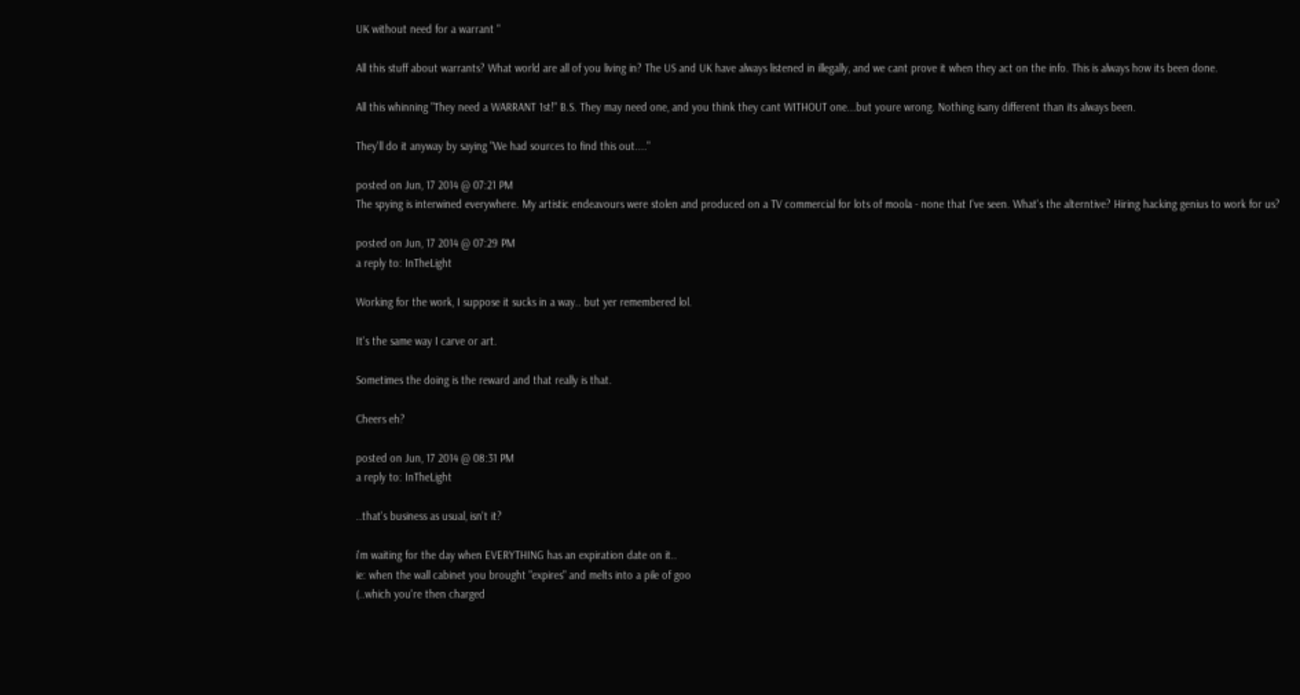UK without need for a warrant "

All this stuff about warrants? What world are all of you living in? The US and UK have always listened in illegally, and we cant prove it when they act on the info. This is always how its been done.

All this whinning "They need a WARRANT 1st!" B.S. They may need one, and you think they cant WITHOUT one...but youre wrong. Nothing isany different than its always been.

They'll do it anyway by saying "We had sources to find this out...."

posted on Jun, 17 2014 @ 07:21 PM
The spying is interwined everywhere. My artistic endeavours were stolen and produced on a TV commercial for lots of moola - none that I've seen. What's the alterntive? Hiring hacking genius to work for us?

posted on Jun, 17 2014 @ 07:29 PM
a reply to: InTheLight

Working for the work, I suppose it sucks in a way.. but yer remembered lol.

It's the same way I carve or art.

Sometimes the doing is the reward and that really is that.

Cheers eh?

posted on Jun, 17 2014 @ 08:31 PM
a reply to: InTheLight

..that's business as usual, isn't it?

i'm waiting for the day when EVERYTHING has an expiration date on it..
ie: when the wall cabinet you brought "expires" and melts into a pile of goo
(..which you're then charged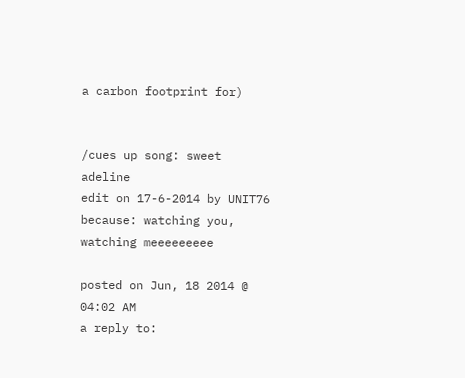a carbon footprint for)


/cues up song: sweet adeline
edit on 17-6-2014 by UNIT76 because: watching you, watching meeeeeeeee

posted on Jun, 18 2014 @ 04:02 AM
a reply to: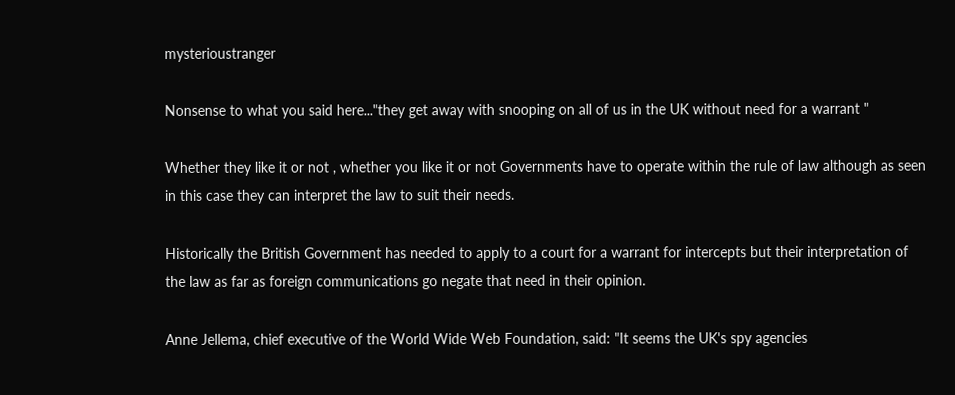mysterioustranger

Nonsense to what you said here..."they get away with snooping on all of us in the UK without need for a warrant "

Whether they like it or not , whether you like it or not Governments have to operate within the rule of law although as seen in this case they can interpret the law to suit their needs.

Historically the British Government has needed to apply to a court for a warrant for intercepts but their interpretation of the law as far as foreign communications go negate that need in their opinion.

Anne Jellema, chief executive of the World Wide Web Foundation, said: "It seems the UK's spy agencies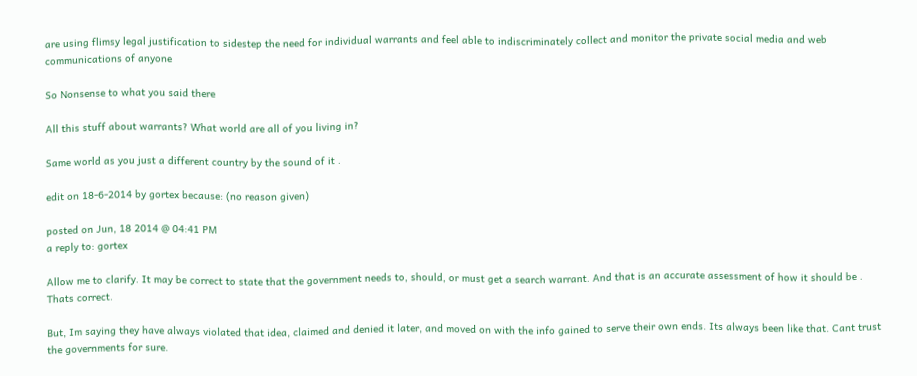are using flimsy legal justification to sidestep the need for individual warrants and feel able to indiscriminately collect and monitor the private social media and web communications of anyone

So Nonsense to what you said there

All this stuff about warrants? What world are all of you living in?

Same world as you just a different country by the sound of it .

edit on 18-6-2014 by gortex because: (no reason given)

posted on Jun, 18 2014 @ 04:41 PM
a reply to: gortex

Allow me to clarify. It may be correct to state that the government needs to, should, or must get a search warrant. And that is an accurate assessment of how it should be . Thats correct.

But, Im saying they have always violated that idea, claimed and denied it later, and moved on with the info gained to serve their own ends. Its always been like that. Cant trust the governments for sure.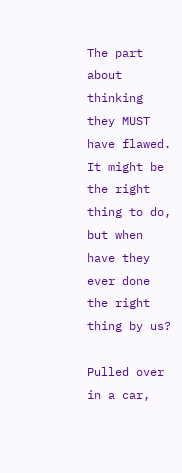The part about thinking they MUST have flawed. It might be the right thing to do, but when have they ever done the right thing by us?

Pulled over in a car,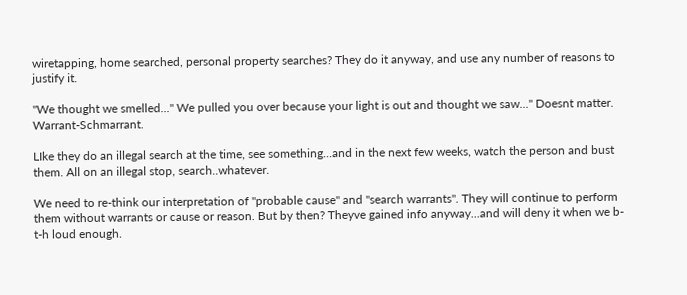wiretapping, home searched, personal property searches? They do it anyway, and use any number of reasons to justify it.

"We thought we smelled..." We pulled you over because your light is out and thought we saw..." Doesnt matter. Warrant-Schmarrant.

LIke they do an illegal search at the time, see something...and in the next few weeks, watch the person and bust them. All on an illegal stop, search..whatever.

We need to re-think our interpretation of "probable cause" and "search warrants". They will continue to perform them without warrants or cause or reason. But by then? Theyve gained info anyway...and will deny it when we b-t-h loud enough.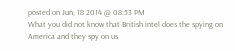posted on Jun, 18 2014 @ 08:53 PM
What you did not know that British intel does the spying on America and they spy on us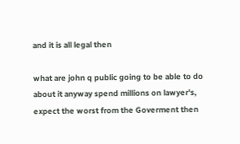and it is all legal then

what are john q public going to be able to do about it anyway spend millions on lawyer's,
expect the worst from the Goverment then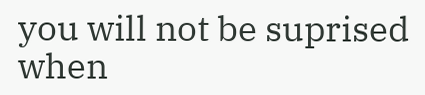you will not be suprised when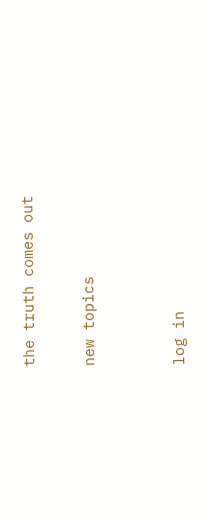the truth comes out

new topics


log in